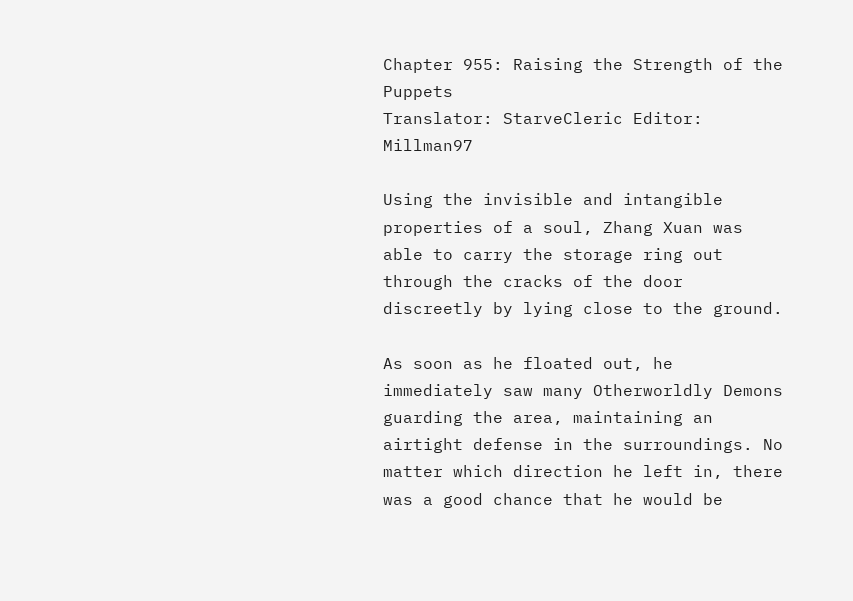Chapter 955: Raising the Strength of the Puppets
Translator: StarveCleric Editor: Millman97

Using the invisible and intangible properties of a soul, Zhang Xuan was able to carry the storage ring out through the cracks of the door discreetly by lying close to the ground.

As soon as he floated out, he immediately saw many Otherworldly Demons guarding the area, maintaining an airtight defense in the surroundings. No matter which direction he left in, there was a good chance that he would be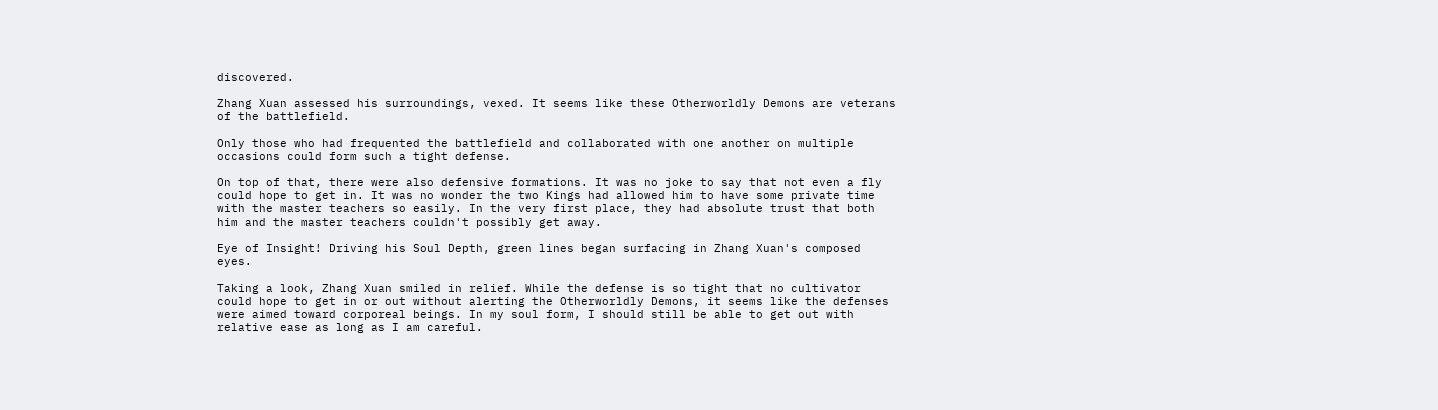discovered.

Zhang Xuan assessed his surroundings, vexed. It seems like these Otherworldly Demons are veterans of the battlefield.

Only those who had frequented the battlefield and collaborated with one another on multiple occasions could form such a tight defense.

On top of that, there were also defensive formations. It was no joke to say that not even a fly could hope to get in. It was no wonder the two Kings had allowed him to have some private time with the master teachers so easily. In the very first place, they had absolute trust that both him and the master teachers couldn't possibly get away.

Eye of Insight! Driving his Soul Depth, green lines began surfacing in Zhang Xuan's composed eyes.

Taking a look, Zhang Xuan smiled in relief. While the defense is so tight that no cultivator could hope to get in or out without alerting the Otherworldly Demons, it seems like the defenses were aimed toward corporeal beings. In my soul form, I should still be able to get out with relative ease as long as I am careful.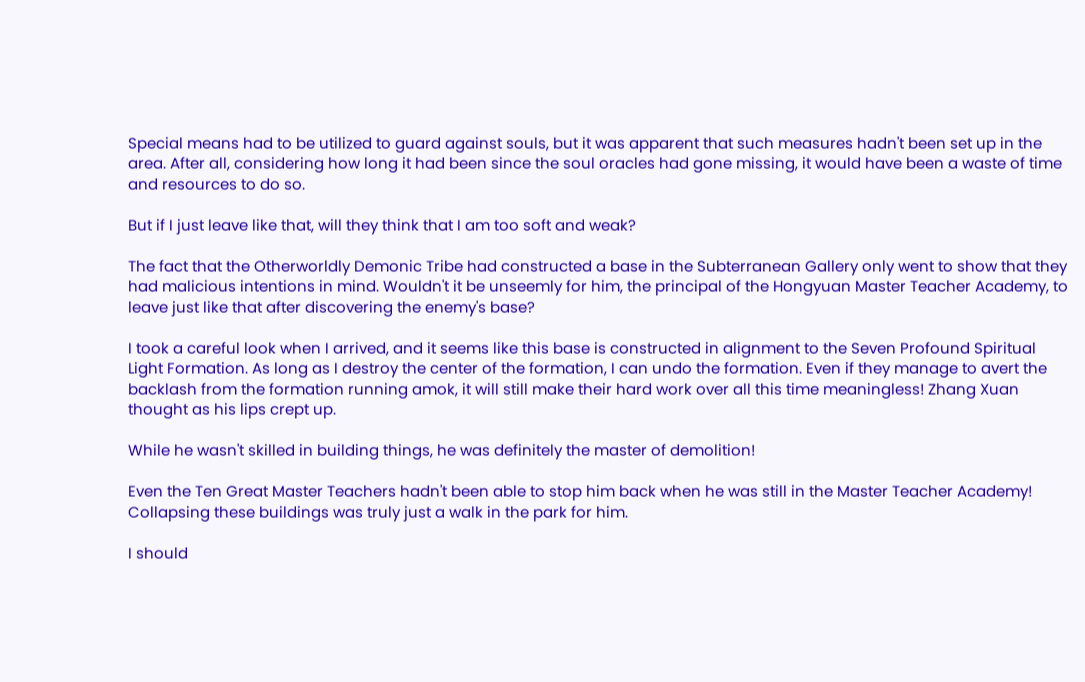Special means had to be utilized to guard against souls, but it was apparent that such measures hadn't been set up in the area. After all, considering how long it had been since the soul oracles had gone missing, it would have been a waste of time and resources to do so.

But if I just leave like that, will they think that I am too soft and weak?

The fact that the Otherworldly Demonic Tribe had constructed a base in the Subterranean Gallery only went to show that they had malicious intentions in mind. Wouldn't it be unseemly for him, the principal of the Hongyuan Master Teacher Academy, to leave just like that after discovering the enemy's base?

I took a careful look when I arrived, and it seems like this base is constructed in alignment to the Seven Profound Spiritual Light Formation. As long as I destroy the center of the formation, I can undo the formation. Even if they manage to avert the backlash from the formation running amok, it will still make their hard work over all this time meaningless! Zhang Xuan thought as his lips crept up.

While he wasn't skilled in building things, he was definitely the master of demolition!

Even the Ten Great Master Teachers hadn't been able to stop him back when he was still in the Master Teacher Academy! Collapsing these buildings was truly just a walk in the park for him.

I should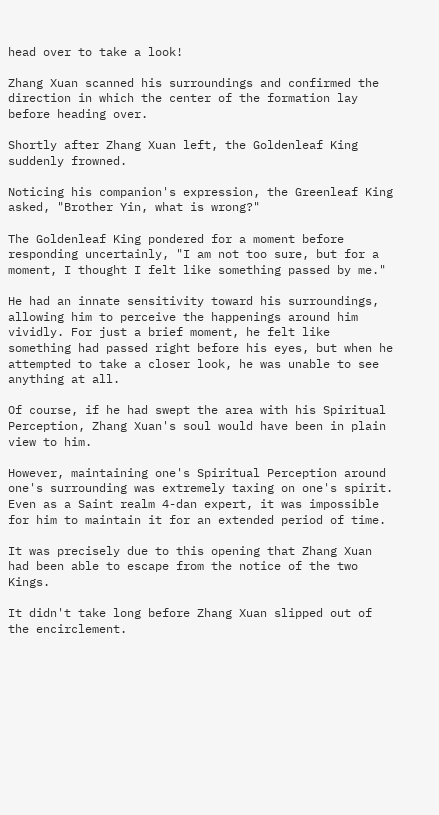head over to take a look!

Zhang Xuan scanned his surroundings and confirmed the direction in which the center of the formation lay before heading over.

Shortly after Zhang Xuan left, the Goldenleaf King suddenly frowned.

Noticing his companion's expression, the Greenleaf King asked, "Brother Yin, what is wrong?"

The Goldenleaf King pondered for a moment before responding uncertainly, "I am not too sure, but for a moment, I thought I felt like something passed by me."

He had an innate sensitivity toward his surroundings, allowing him to perceive the happenings around him vividly. For just a brief moment, he felt like something had passed right before his eyes, but when he attempted to take a closer look, he was unable to see anything at all.

Of course, if he had swept the area with his Spiritual Perception, Zhang Xuan's soul would have been in plain view to him.

However, maintaining one's Spiritual Perception around one's surrounding was extremely taxing on one's spirit. Even as a Saint realm 4-dan expert, it was impossible for him to maintain it for an extended period of time.

It was precisely due to this opening that Zhang Xuan had been able to escape from the notice of the two Kings.

It didn't take long before Zhang Xuan slipped out of the encirclement.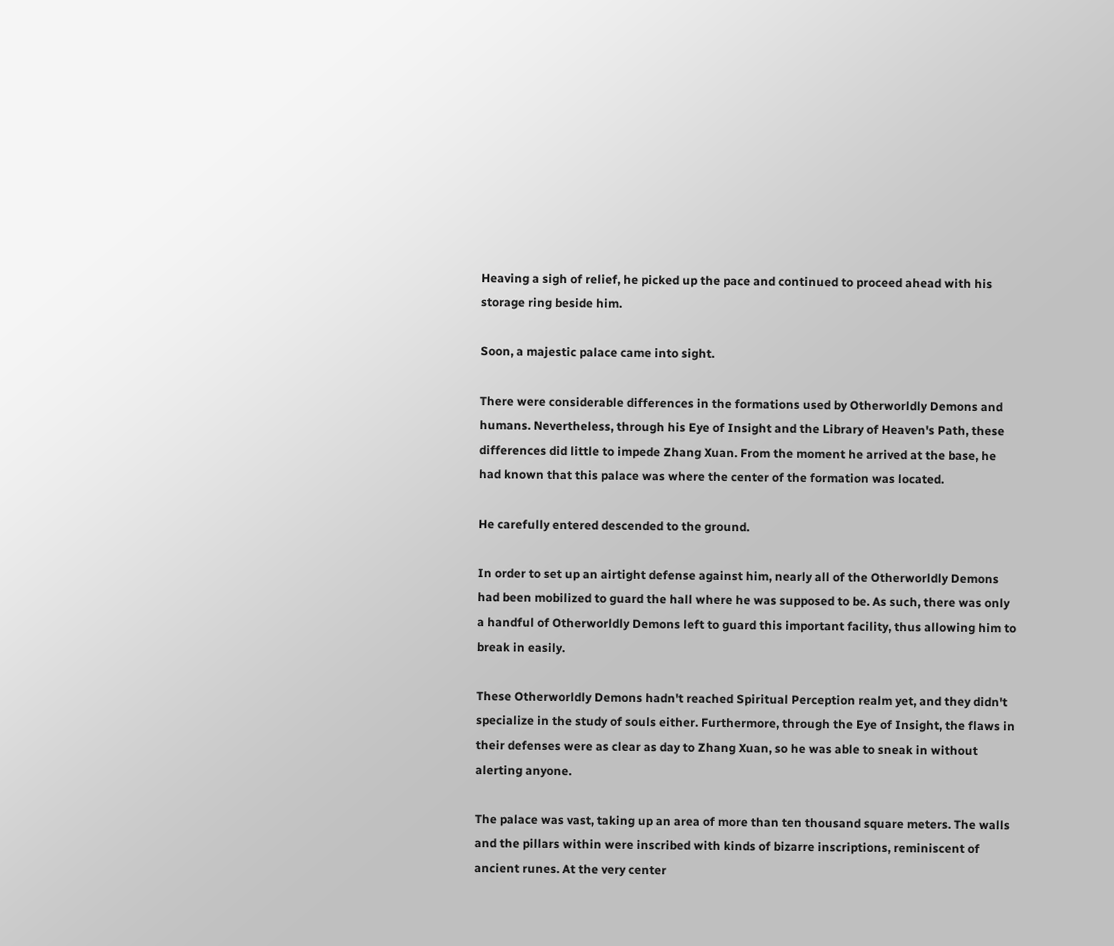Heaving a sigh of relief, he picked up the pace and continued to proceed ahead with his storage ring beside him.

Soon, a majestic palace came into sight.

There were considerable differences in the formations used by Otherworldly Demons and humans. Nevertheless, through his Eye of Insight and the Library of Heaven's Path, these differences did little to impede Zhang Xuan. From the moment he arrived at the base, he had known that this palace was where the center of the formation was located.

He carefully entered descended to the ground.

In order to set up an airtight defense against him, nearly all of the Otherworldly Demons had been mobilized to guard the hall where he was supposed to be. As such, there was only a handful of Otherworldly Demons left to guard this important facility, thus allowing him to break in easily.

These Otherworldly Demons hadn't reached Spiritual Perception realm yet, and they didn't specialize in the study of souls either. Furthermore, through the Eye of Insight, the flaws in their defenses were as clear as day to Zhang Xuan, so he was able to sneak in without alerting anyone.

The palace was vast, taking up an area of more than ten thousand square meters. The walls and the pillars within were inscribed with kinds of bizarre inscriptions, reminiscent of ancient runes. At the very center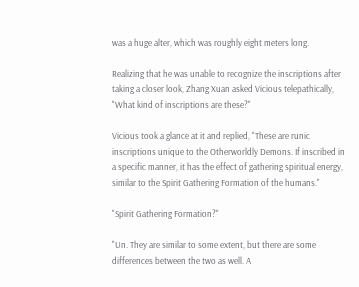was a huge alter, which was roughly eight meters long.

Realizing that he was unable to recognize the inscriptions after taking a closer look, Zhang Xuan asked Vicious telepathically, "What kind of inscriptions are these?"

Vicious took a glance at it and replied, "These are runic inscriptions unique to the Otherworldly Demons. If inscribed in a specific manner, it has the effect of gathering spiritual energy, similar to the Spirit Gathering Formation of the humans."

"Spirit Gathering Formation?"

"Un. They are similar to some extent, but there are some differences between the two as well. A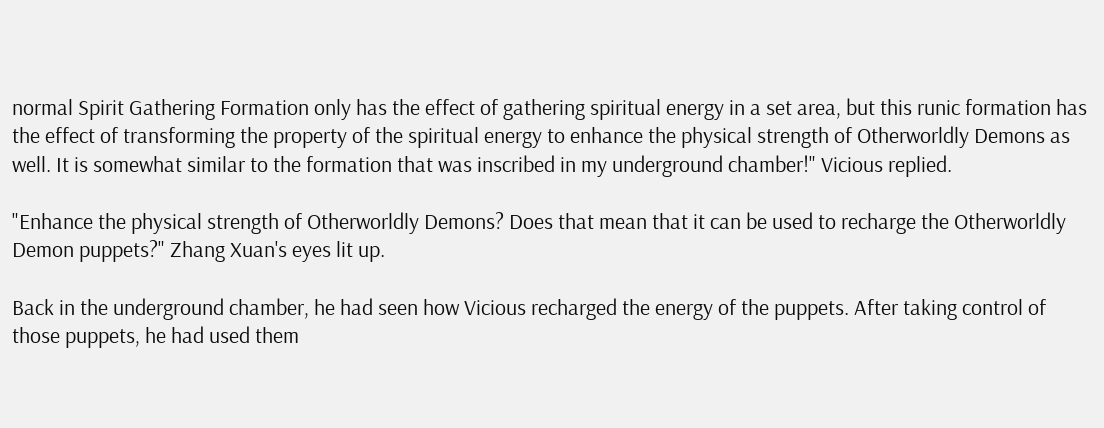normal Spirit Gathering Formation only has the effect of gathering spiritual energy in a set area, but this runic formation has the effect of transforming the property of the spiritual energy to enhance the physical strength of Otherworldly Demons as well. It is somewhat similar to the formation that was inscribed in my underground chamber!" Vicious replied.

"Enhance the physical strength of Otherworldly Demons? Does that mean that it can be used to recharge the Otherworldly Demon puppets?" Zhang Xuan's eyes lit up.

Back in the underground chamber, he had seen how Vicious recharged the energy of the puppets. After taking control of those puppets, he had used them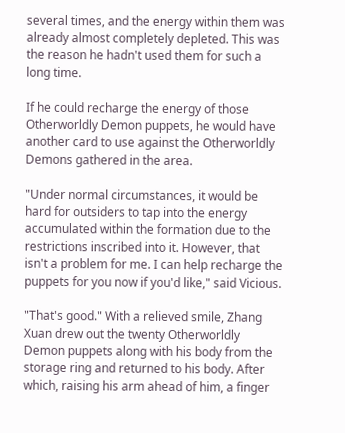several times, and the energy within them was already almost completely depleted. This was the reason he hadn't used them for such a long time.

If he could recharge the energy of those Otherworldly Demon puppets, he would have another card to use against the Otherworldly Demons gathered in the area.

"Under normal circumstances, it would be hard for outsiders to tap into the energy accumulated within the formation due to the restrictions inscribed into it. However, that isn't a problem for me. I can help recharge the puppets for you now if you'd like," said Vicious.

"That's good." With a relieved smile, Zhang Xuan drew out the twenty Otherworldly Demon puppets along with his body from the storage ring and returned to his body. After which, raising his arm ahead of him, a finger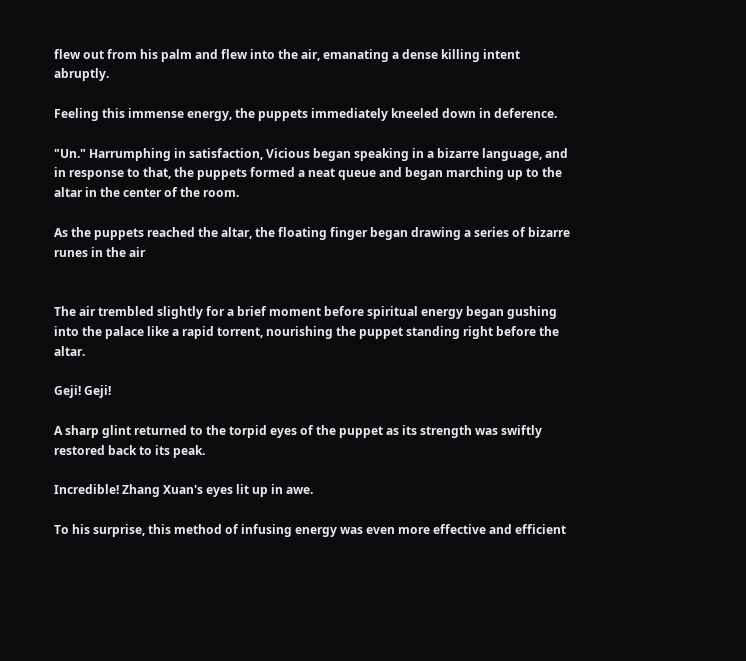flew out from his palm and flew into the air, emanating a dense killing intent abruptly.

Feeling this immense energy, the puppets immediately kneeled down in deference.

"Un." Harrumphing in satisfaction, Vicious began speaking in a bizarre language, and in response to that, the puppets formed a neat queue and began marching up to the altar in the center of the room.

As the puppets reached the altar, the floating finger began drawing a series of bizarre runes in the air


The air trembled slightly for a brief moment before spiritual energy began gushing into the palace like a rapid torrent, nourishing the puppet standing right before the altar.

Geji! Geji!

A sharp glint returned to the torpid eyes of the puppet as its strength was swiftly restored back to its peak.

Incredible! Zhang Xuan's eyes lit up in awe.

To his surprise, this method of infusing energy was even more effective and efficient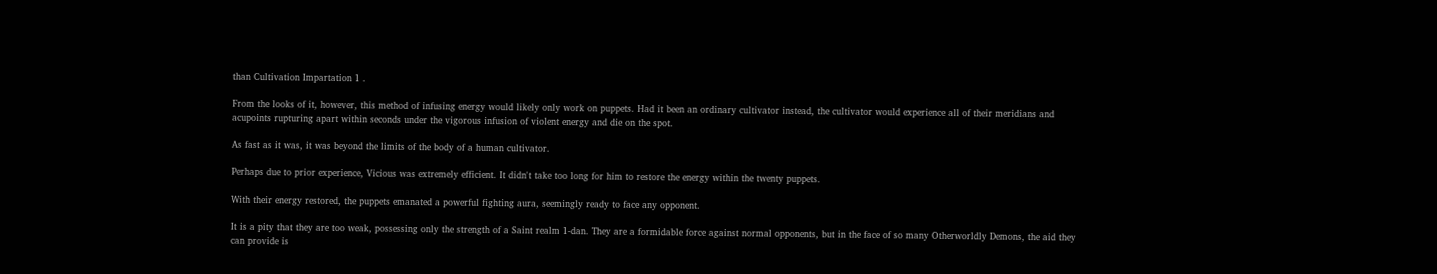than Cultivation Impartation 1 .

From the looks of it, however, this method of infusing energy would likely only work on puppets. Had it been an ordinary cultivator instead, the cultivator would experience all of their meridians and acupoints rupturing apart within seconds under the vigorous infusion of violent energy and die on the spot.

As fast as it was, it was beyond the limits of the body of a human cultivator.

Perhaps due to prior experience, Vicious was extremely efficient. It didn't take too long for him to restore the energy within the twenty puppets.

With their energy restored, the puppets emanated a powerful fighting aura, seemingly ready to face any opponent.

It is a pity that they are too weak, possessing only the strength of a Saint realm 1-dan. They are a formidable force against normal opponents, but in the face of so many Otherworldly Demons, the aid they can provide is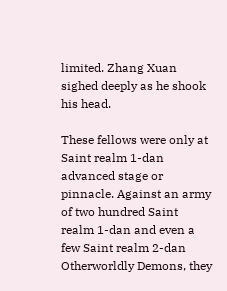limited. Zhang Xuan sighed deeply as he shook his head.

These fellows were only at Saint realm 1-dan advanced stage or pinnacle. Against an army of two hundred Saint realm 1-dan and even a few Saint realm 2-dan Otherworldly Demons, they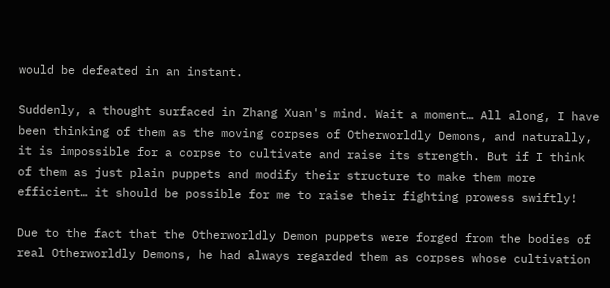would be defeated in an instant.

Suddenly, a thought surfaced in Zhang Xuan's mind. Wait a moment… All along, I have been thinking of them as the moving corpses of Otherworldly Demons, and naturally, it is impossible for a corpse to cultivate and raise its strength. But if I think of them as just plain puppets and modify their structure to make them more efficient… it should be possible for me to raise their fighting prowess swiftly!

Due to the fact that the Otherworldly Demon puppets were forged from the bodies of real Otherworldly Demons, he had always regarded them as corpses whose cultivation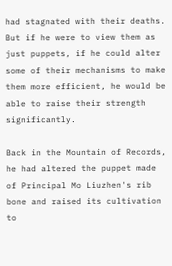had stagnated with their deaths. But if he were to view them as just puppets, if he could alter some of their mechanisms to make them more efficient, he would be able to raise their strength significantly.

Back in the Mountain of Records, he had altered the puppet made of Principal Mo Liuzhen's rib bone and raised its cultivation to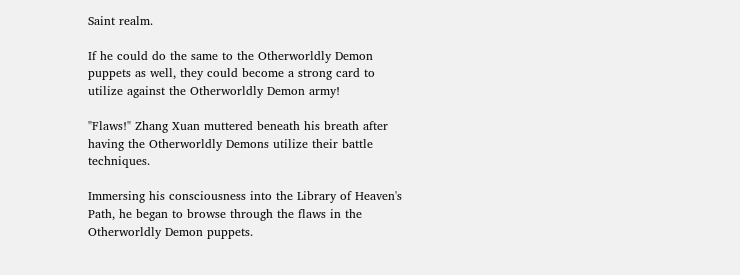Saint realm.

If he could do the same to the Otherworldly Demon puppets as well, they could become a strong card to utilize against the Otherworldly Demon army!

"Flaws!" Zhang Xuan muttered beneath his breath after having the Otherworldly Demons utilize their battle techniques.

Immersing his consciousness into the Library of Heaven's Path, he began to browse through the flaws in the Otherworldly Demon puppets.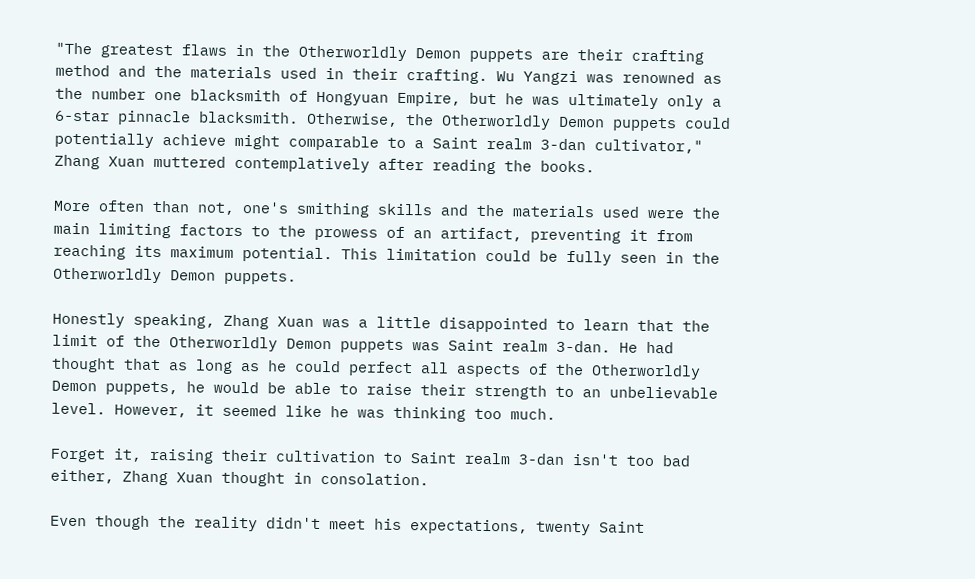"The greatest flaws in the Otherworldly Demon puppets are their crafting method and the materials used in their crafting. Wu Yangzi was renowned as the number one blacksmith of Hongyuan Empire, but he was ultimately only a 6-star pinnacle blacksmith. Otherwise, the Otherworldly Demon puppets could potentially achieve might comparable to a Saint realm 3-dan cultivator," Zhang Xuan muttered contemplatively after reading the books.

More often than not, one's smithing skills and the materials used were the main limiting factors to the prowess of an artifact, preventing it from reaching its maximum potential. This limitation could be fully seen in the Otherworldly Demon puppets.

Honestly speaking, Zhang Xuan was a little disappointed to learn that the limit of the Otherworldly Demon puppets was Saint realm 3-dan. He had thought that as long as he could perfect all aspects of the Otherworldly Demon puppets, he would be able to raise their strength to an unbelievable level. However, it seemed like he was thinking too much.

Forget it, raising their cultivation to Saint realm 3-dan isn't too bad either, Zhang Xuan thought in consolation.

Even though the reality didn't meet his expectations, twenty Saint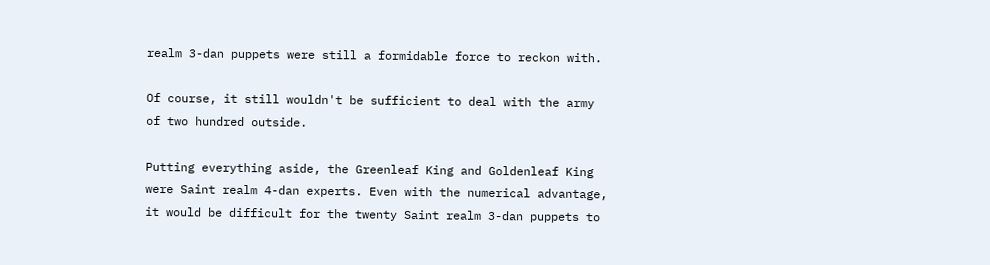realm 3-dan puppets were still a formidable force to reckon with.

Of course, it still wouldn't be sufficient to deal with the army of two hundred outside.

Putting everything aside, the Greenleaf King and Goldenleaf King were Saint realm 4-dan experts. Even with the numerical advantage, it would be difficult for the twenty Saint realm 3-dan puppets to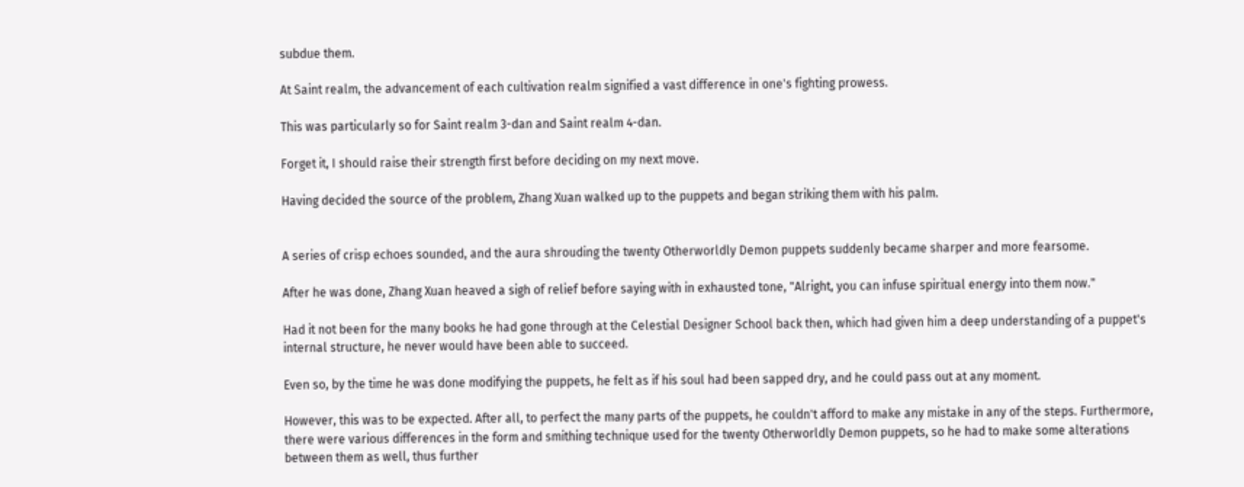subdue them.

At Saint realm, the advancement of each cultivation realm signified a vast difference in one's fighting prowess.

This was particularly so for Saint realm 3-dan and Saint realm 4-dan.

Forget it, I should raise their strength first before deciding on my next move.

Having decided the source of the problem, Zhang Xuan walked up to the puppets and began striking them with his palm.


A series of crisp echoes sounded, and the aura shrouding the twenty Otherworldly Demon puppets suddenly became sharper and more fearsome.

After he was done, Zhang Xuan heaved a sigh of relief before saying with in exhausted tone, "Alright, you can infuse spiritual energy into them now."

Had it not been for the many books he had gone through at the Celestial Designer School back then, which had given him a deep understanding of a puppet's internal structure, he never would have been able to succeed.

Even so, by the time he was done modifying the puppets, he felt as if his soul had been sapped dry, and he could pass out at any moment.

However, this was to be expected. After all, to perfect the many parts of the puppets, he couldn't afford to make any mistake in any of the steps. Furthermore, there were various differences in the form and smithing technique used for the twenty Otherworldly Demon puppets, so he had to make some alterations between them as well, thus further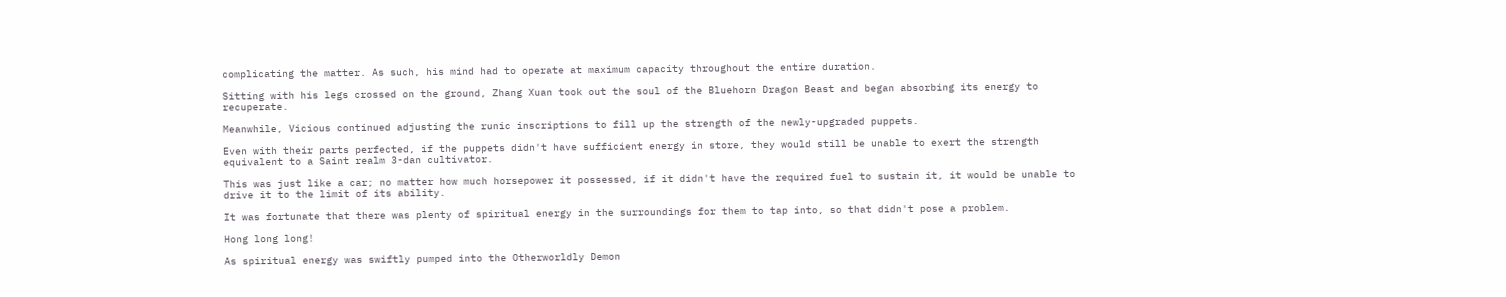complicating the matter. As such, his mind had to operate at maximum capacity throughout the entire duration.

Sitting with his legs crossed on the ground, Zhang Xuan took out the soul of the Bluehorn Dragon Beast and began absorbing its energy to recuperate.

Meanwhile, Vicious continued adjusting the runic inscriptions to fill up the strength of the newly-upgraded puppets.

Even with their parts perfected, if the puppets didn't have sufficient energy in store, they would still be unable to exert the strength equivalent to a Saint realm 3-dan cultivator.

This was just like a car; no matter how much horsepower it possessed, if it didn't have the required fuel to sustain it, it would be unable to drive it to the limit of its ability.

It was fortunate that there was plenty of spiritual energy in the surroundings for them to tap into, so that didn't pose a problem.

Hong long long!

As spiritual energy was swiftly pumped into the Otherworldly Demon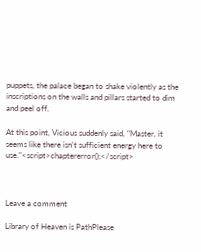puppets, the palace began to shake violently as the inscriptions on the walls and pillars started to dim and peel off.

At this point, Vicious suddenly said, "Master, it seems like there isn't sufficient energy here to use."<script>chaptererror();</script>



Leave a comment

Library of Heaven is PathPlease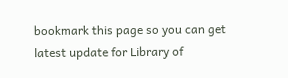bookmark this page so you can get latest update for Library of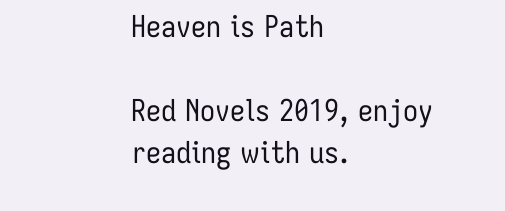Heaven is Path

Red Novels 2019, enjoy reading with us.